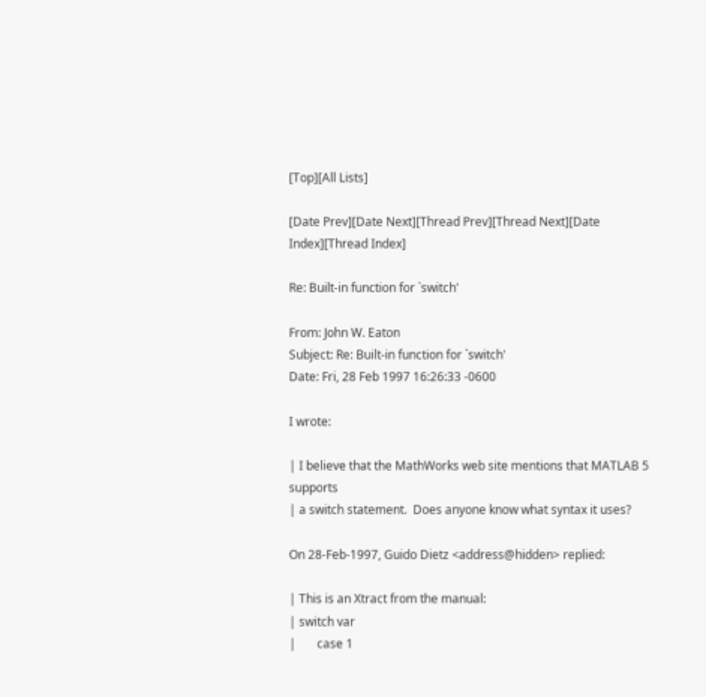[Top][All Lists]

[Date Prev][Date Next][Thread Prev][Thread Next][Date Index][Thread Index]

Re: Built-in function for `switch'

From: John W. Eaton
Subject: Re: Built-in function for `switch'
Date: Fri, 28 Feb 1997 16:26:33 -0600

I wrote:

| I believe that the MathWorks web site mentions that MATLAB 5 supports
| a switch statement.  Does anyone know what syntax it uses?

On 28-Feb-1997, Guido Dietz <address@hidden> replied:

| This is an Xtract from the manual:
| switch var
|       case 1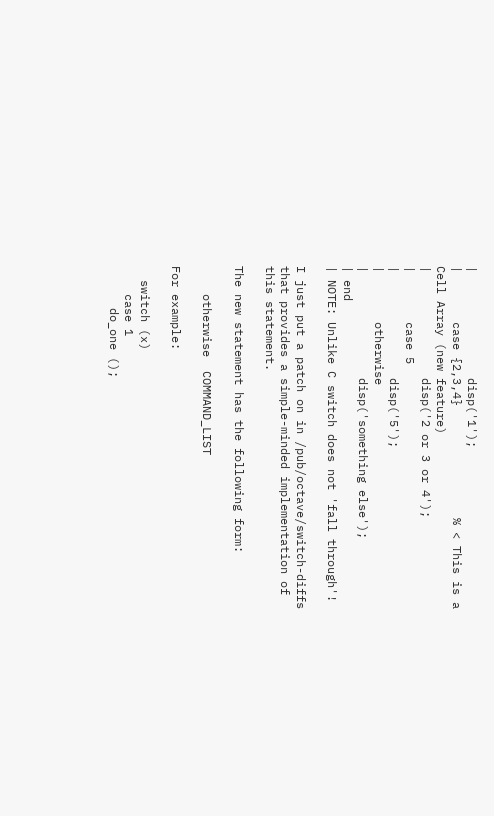|               disp('1');
|       case {2,3,4}                % < This is a Cell Array (new feature)
|               disp('2 or 3 or 4');
|       case 5
|               disp('5');
|       otherwise
|               disp('something else');
| end
| NOTE: Unlike C switch does not 'fall through'!

I just put a patch on in /pub/octave/switch-diffs
that provides a simple-minded implementation of this statement.

The new statement has the following form:

    otherwise  COMMAND_LIST

For example:

  switch (x)
    case 1
      do_one ();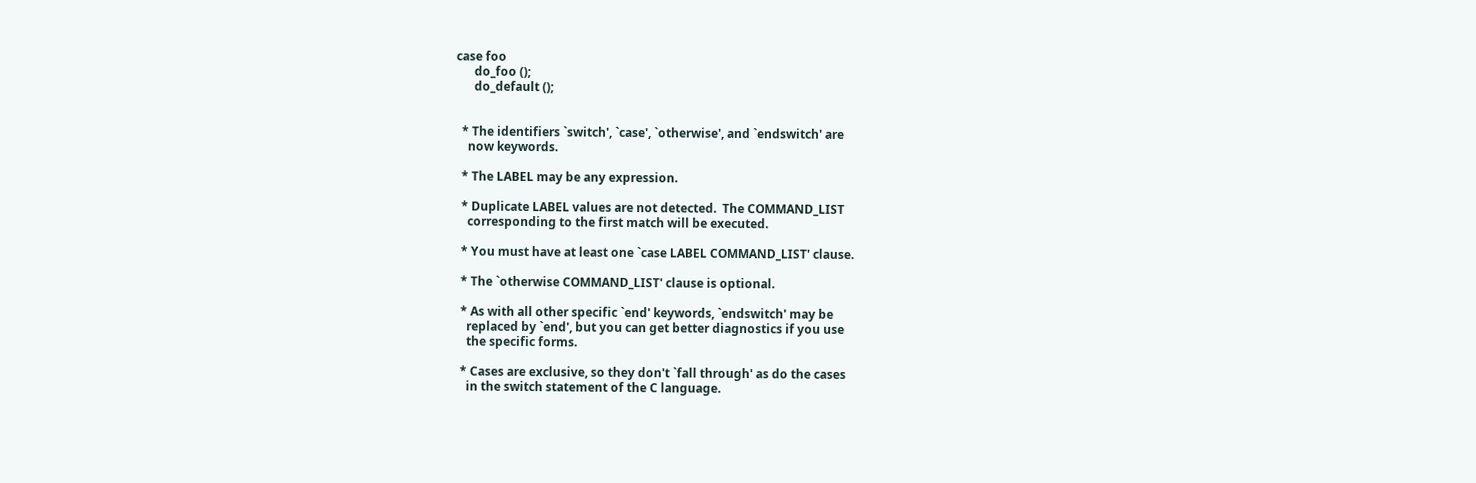case foo
      do_foo ();
      do_default ();


  * The identifiers `switch', `case', `otherwise', and `endswitch' are
    now keywords.

  * The LABEL may be any expression.

  * Duplicate LABEL values are not detected.  The COMMAND_LIST
    corresponding to the first match will be executed.

  * You must have at least one `case LABEL COMMAND_LIST' clause.

  * The `otherwise COMMAND_LIST' clause is optional.

  * As with all other specific `end' keywords, `endswitch' may be
    replaced by `end', but you can get better diagnostics if you use
    the specific forms.

  * Cases are exclusive, so they don't `fall through' as do the cases
    in the switch statement of the C language.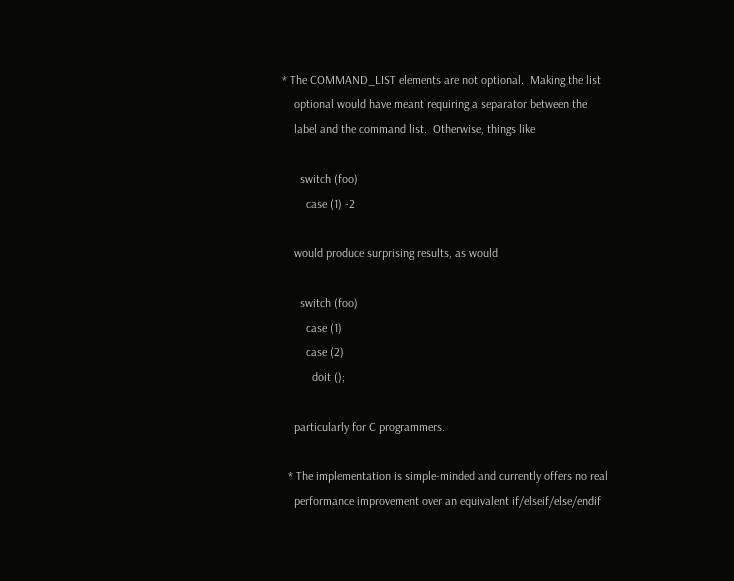* The COMMAND_LIST elements are not optional.  Making the list
    optional would have meant requiring a separator between the
    label and the command list.  Otherwise, things like

      switch (foo)
        case (1) -2

    would produce surprising results, as would

      switch (foo)
        case (1)
        case (2)
          doit ();

    particularly for C programmers.

  * The implementation is simple-minded and currently offers no real
    performance improvement over an equivalent if/elseif/else/endif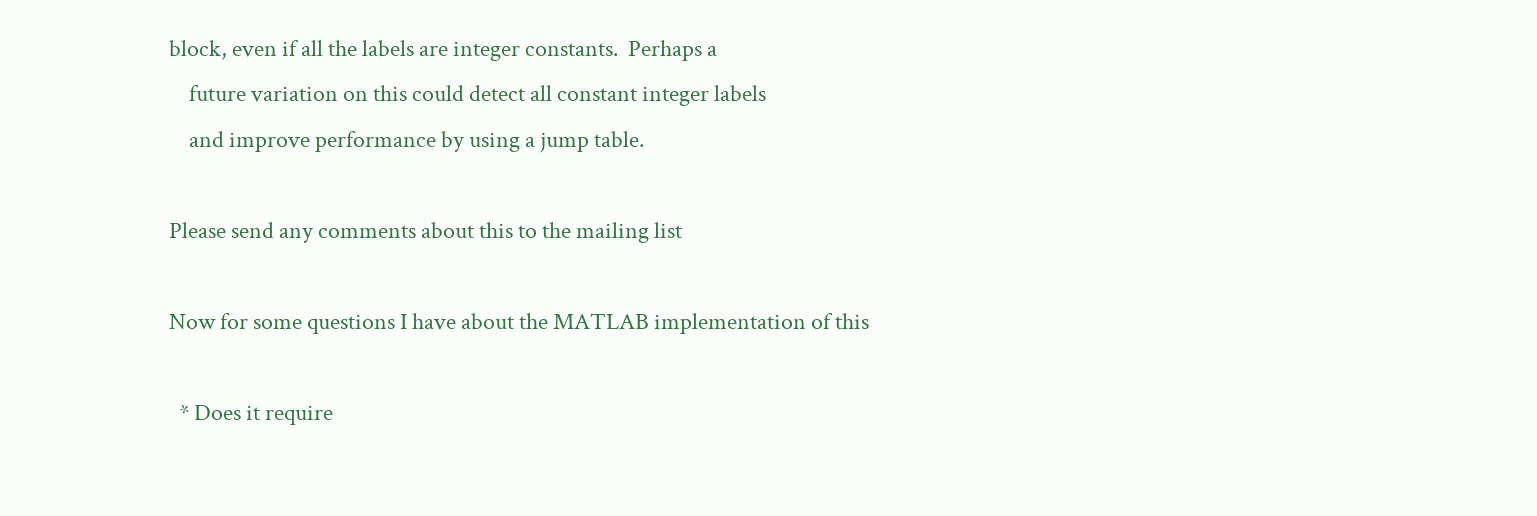block, even if all the labels are integer constants.  Perhaps a
    future variation on this could detect all constant integer labels
    and improve performance by using a jump table.

Please send any comments about this to the mailing list

Now for some questions I have about the MATLAB implementation of this

  * Does it require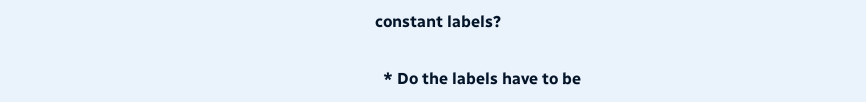constant labels?

  * Do the labels have to be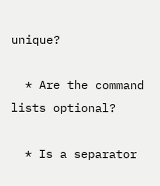unique?

  * Are the command lists optional?

  * Is a separator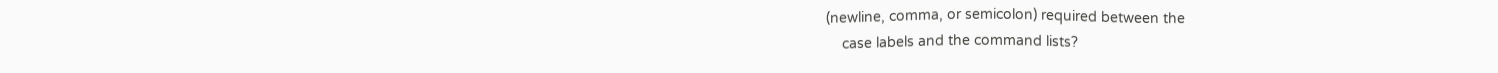(newline, comma, or semicolon) required between the
    case labels and the command lists?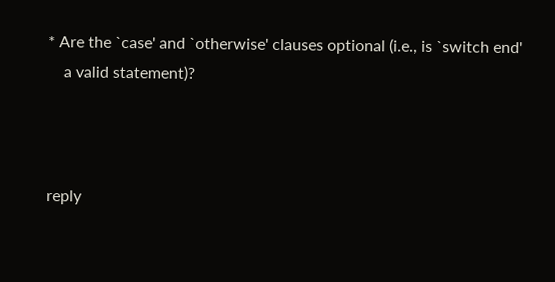* Are the `case' and `otherwise' clauses optional (i.e., is `switch end'
    a valid statement)?



reply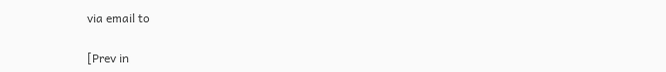via email to

[Prev in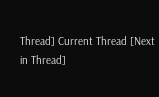Thread] Current Thread [Next in Thread]